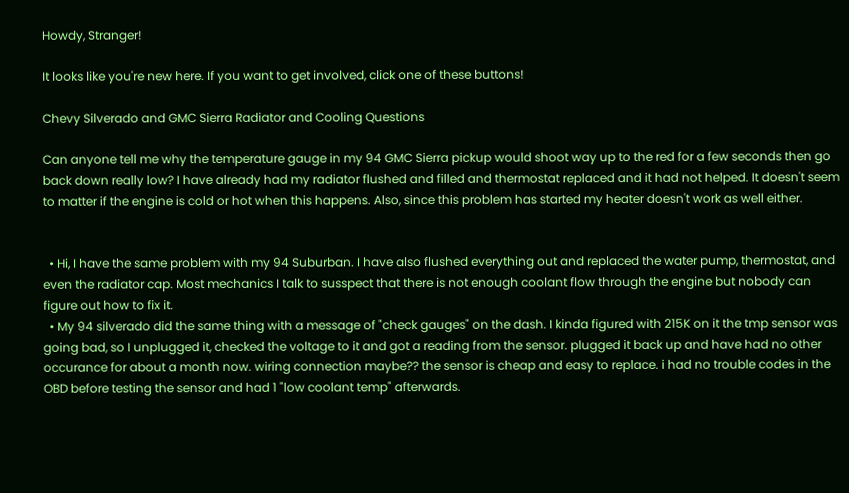Howdy, Stranger!

It looks like you're new here. If you want to get involved, click one of these buttons!

Chevy Silverado and GMC Sierra Radiator and Cooling Questions

Can anyone tell me why the temperature gauge in my 94 GMC Sierra pickup would shoot way up to the red for a few seconds then go back down really low? I have already had my radiator flushed and filled and thermostat replaced and it had not helped. It doesn't seem to matter if the engine is cold or hot when this happens. Also, since this problem has started my heater doesn't work as well either.


  • Hi, I have the same problem with my 94 Suburban. I have also flushed everything out and replaced the water pump, thermostat, and even the radiator cap. Most mechanics I talk to susspect that there is not enough coolant flow through the engine but nobody can figure out how to fix it.
  • My 94 silverado did the same thing with a message of "check gauges" on the dash. I kinda figured with 215K on it the tmp sensor was going bad, so I unplugged it, checked the voltage to it and got a reading from the sensor. plugged it back up and have had no other occurance for about a month now. wiring connection maybe?? the sensor is cheap and easy to replace. i had no trouble codes in the OBD before testing the sensor and had 1 "low coolant temp" afterwards.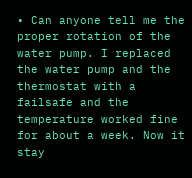• Can anyone tell me the proper rotation of the water pump. I replaced the water pump and the thermostat with a failsafe and the temperature worked fine for about a week. Now it stay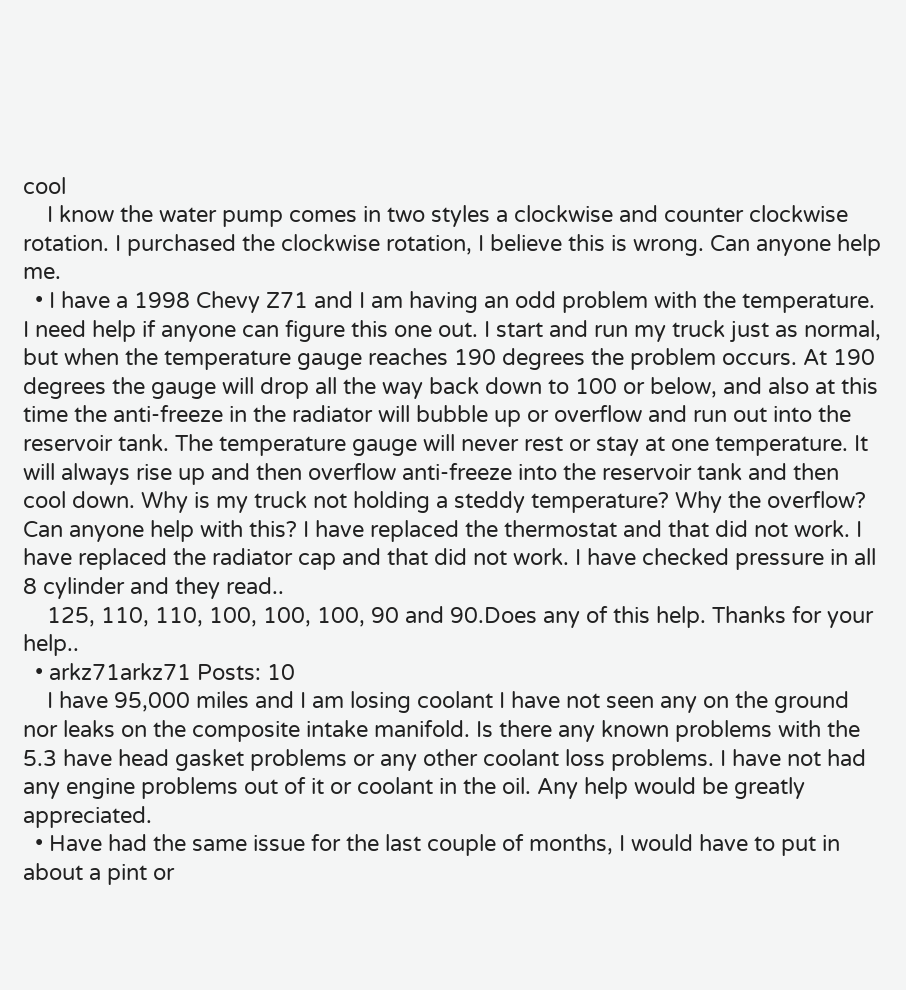cool
    I know the water pump comes in two styles a clockwise and counter clockwise rotation. I purchased the clockwise rotation, I believe this is wrong. Can anyone help me.
  • I have a 1998 Chevy Z71 and I am having an odd problem with the temperature. I need help if anyone can figure this one out. I start and run my truck just as normal, but when the temperature gauge reaches 190 degrees the problem occurs. At 190 degrees the gauge will drop all the way back down to 100 or below, and also at this time the anti-freeze in the radiator will bubble up or overflow and run out into the reservoir tank. The temperature gauge will never rest or stay at one temperature. It will always rise up and then overflow anti-freeze into the reservoir tank and then cool down. Why is my truck not holding a steddy temperature? Why the overflow? Can anyone help with this? I have replaced the thermostat and that did not work. I have replaced the radiator cap and that did not work. I have checked pressure in all 8 cylinder and they read..
    125, 110, 110, 100, 100, 100, 90 and 90.Does any of this help. Thanks for your help..
  • arkz71arkz71 Posts: 10
    I have 95,000 miles and I am losing coolant I have not seen any on the ground nor leaks on the composite intake manifold. Is there any known problems with the 5.3 have head gasket problems or any other coolant loss problems. I have not had any engine problems out of it or coolant in the oil. Any help would be greatly appreciated.
  • Have had the same issue for the last couple of months, I would have to put in about a pint or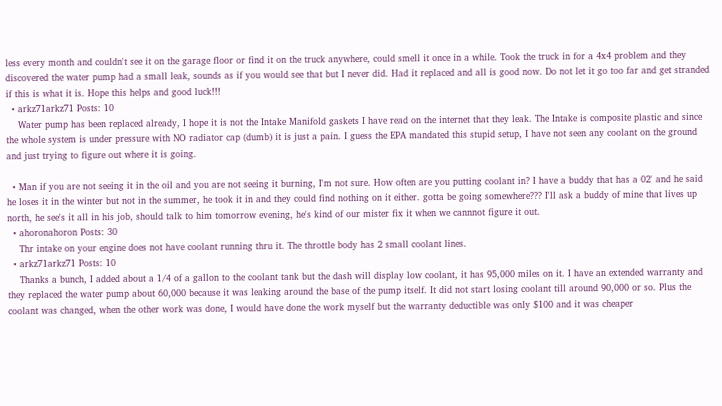less every month and couldn't see it on the garage floor or find it on the truck anywhere, could smell it once in a while. Took the truck in for a 4x4 problem and they discovered the water pump had a small leak, sounds as if you would see that but I never did. Had it replaced and all is good now. Do not let it go too far and get stranded if this is what it is. Hope this helps and good luck!!!
  • arkz71arkz71 Posts: 10
    Water pump has been replaced already, I hope it is not the Intake Manifold gaskets I have read on the internet that they leak. The Intake is composite plastic and since the whole system is under pressure with NO radiator cap (dumb) it is just a pain. I guess the EPA mandated this stupid setup, I have not seen any coolant on the ground and just trying to figure out where it is going.

  • Man if you are not seeing it in the oil and you are not seeing it burning, I'm not sure. How often are you putting coolant in? I have a buddy that has a 02' and he said he loses it in the winter but not in the summer, he took it in and they could find nothing on it either. gotta be going somewhere??? I'll ask a buddy of mine that lives up north, he see's it all in his job, should talk to him tomorrow evening, he's kind of our mister fix it when we cannnot figure it out.
  • ahoronahoron Posts: 30
    Thr intake on your engine does not have coolant running thru it. The throttle body has 2 small coolant lines.
  • arkz71arkz71 Posts: 10
    Thanks a bunch, I added about a 1/4 of a gallon to the coolant tank but the dash will display low coolant, it has 95,000 miles on it. I have an extended warranty and they replaced the water pump about 60,000 because it was leaking around the base of the pump itself. It did not start losing coolant till around 90,000 or so. Plus the coolant was changed, when the other work was done, I would have done the work myself but the warranty deductible was only $100 and it was cheaper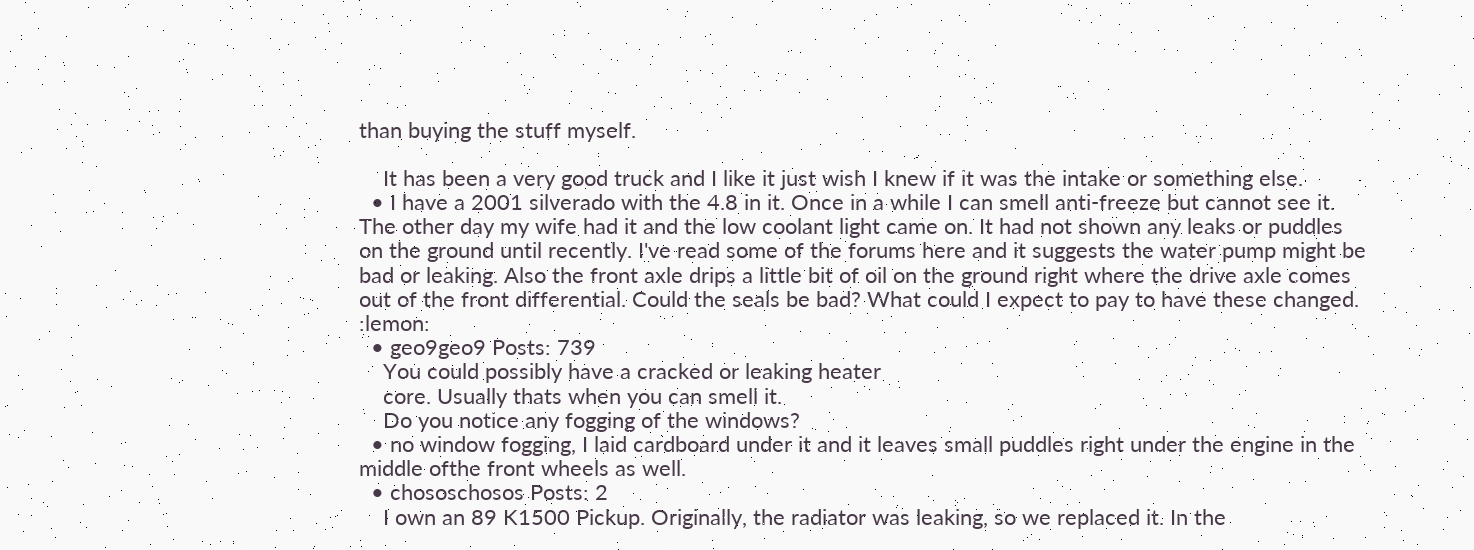than buying the stuff myself.

    It has been a very good truck and I like it just wish I knew if it was the intake or something else.
  • I have a 2001 silverado with the 4.8 in it. Once in a while I can smell anti-freeze but cannot see it. The other day my wife had it and the low coolant light came on. It had not shown any leaks or puddles on the ground until recently. I've read some of the forums here and it suggests the water pump might be bad or leaking. Also the front axle drips a little bit of oil on the ground right where the drive axle comes out of the front differential. Could the seals be bad? What could I expect to pay to have these changed. :lemon:
  • geo9geo9 Posts: 739
    You could possibly have a cracked or leaking heater
    core. Usually thats when you can smell it.
    Do you notice any fogging of the windows?
  • no window fogging, I laid cardboard under it and it leaves small puddles right under the engine in the middle ofthe front wheels as well.
  • chososchosos Posts: 2
    I own an 89 K1500 Pickup. Originally, the radiator was leaking, so we replaced it. In the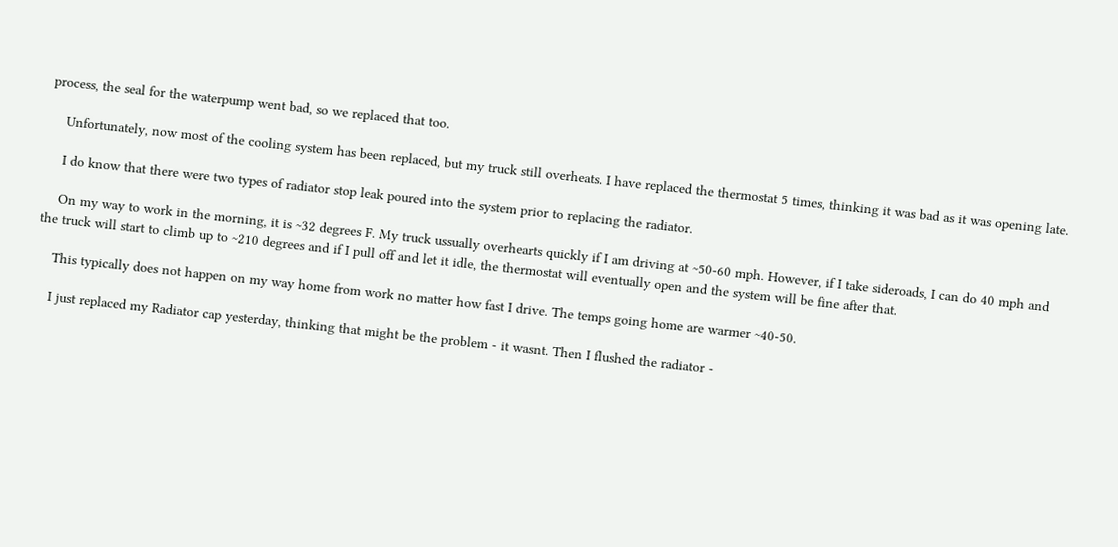process, the seal for the waterpump went bad, so we replaced that too.

    Unfortunately, now most of the cooling system has been replaced, but my truck still overheats. I have replaced the thermostat 5 times, thinking it was bad as it was opening late.

    I do know that there were two types of radiator stop leak poured into the system prior to replacing the radiator.

    On my way to work in the morning, it is ~32 degrees F. My truck ussually overhearts quickly if I am driving at ~50-60 mph. However, if I take sideroads, I can do 40 mph and the truck will start to climb up to ~210 degrees and if I pull off and let it idle, the thermostat will eventually open and the system will be fine after that.

    This typically does not happen on my way home from work no matter how fast I drive. The temps going home are warmer ~40-50.

    I just replaced my Radiator cap yesterday, thinking that might be the problem - it wasnt. Then I flushed the radiator -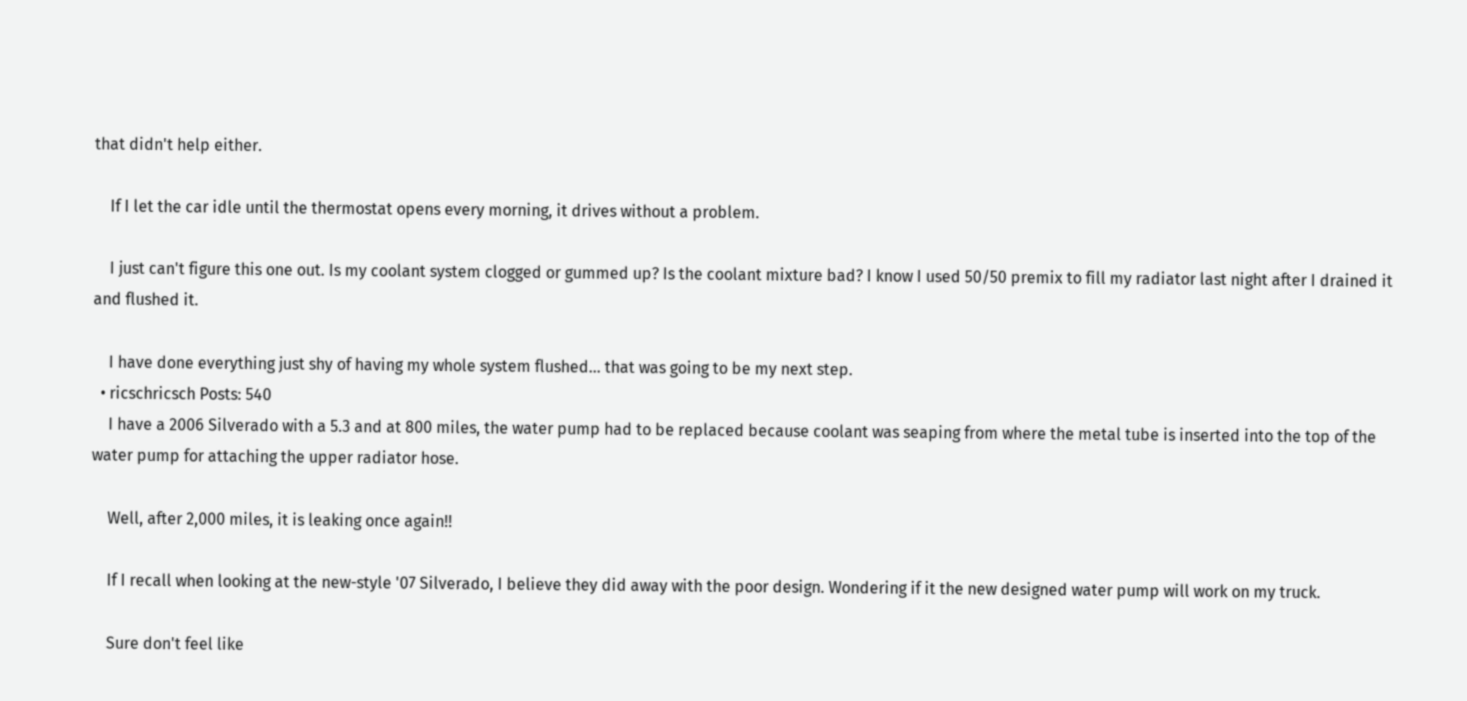that didn't help either.

    If I let the car idle until the thermostat opens every morning, it drives without a problem.

    I just can't figure this one out. Is my coolant system clogged or gummed up? Is the coolant mixture bad? I know I used 50/50 premix to fill my radiator last night after I drained it and flushed it.

    I have done everything just shy of having my whole system flushed... that was going to be my next step.
  • ricschricsch Posts: 540
    I have a 2006 Silverado with a 5.3 and at 800 miles, the water pump had to be replaced because coolant was seaping from where the metal tube is inserted into the top of the water pump for attaching the upper radiator hose.

    Well, after 2,000 miles, it is leaking once again!!

    If I recall when looking at the new-style '07 Silverado, I believe they did away with the poor design. Wondering if it the new designed water pump will work on my truck.

    Sure don't feel like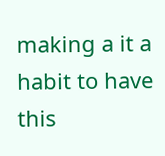making a it a habit to have this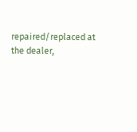repaired/replaced at the dealer,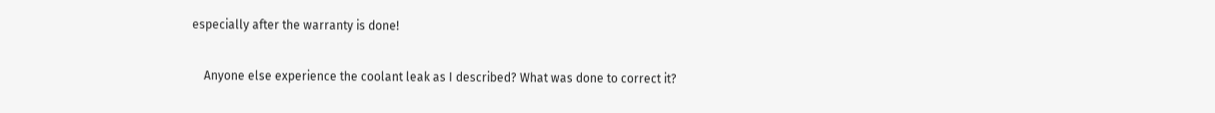especially after the warranty is done!

    Anyone else experience the coolant leak as I described? What was done to correct it?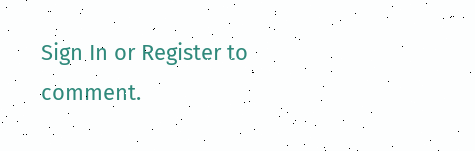Sign In or Register to comment.